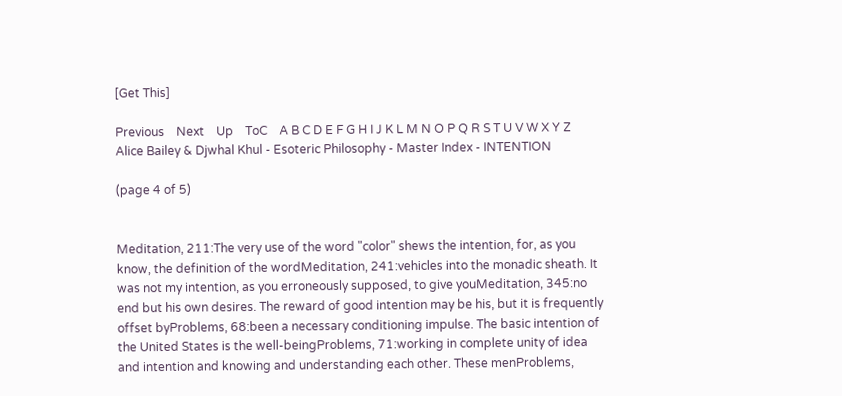[Get This]

Previous    Next    Up    ToC    A B C D E F G H I J K L M N O P Q R S T U V W X Y Z
Alice Bailey & Djwhal Khul - Esoteric Philosophy - Master Index - INTENTION

(page 4 of 5)


Meditation, 211:The very use of the word "color" shews the intention, for, as you know, the definition of the wordMeditation, 241:vehicles into the monadic sheath. It was not my intention, as you erroneously supposed, to give youMeditation, 345:no end but his own desires. The reward of good intention may be his, but it is frequently offset byProblems, 68:been a necessary conditioning impulse. The basic intention of the United States is the well-beingProblems, 71:working in complete unity of idea and intention and knowing and understanding each other. These menProblems,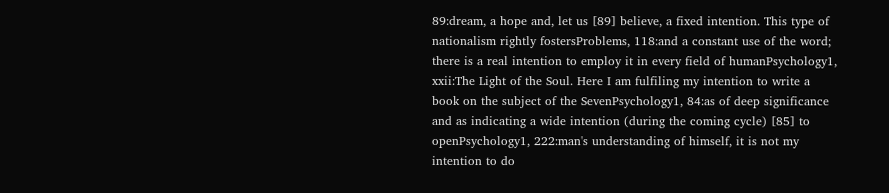89:dream, a hope and, let us [89] believe, a fixed intention. This type of nationalism rightly fostersProblems, 118:and a constant use of the word; there is a real intention to employ it in every field of humanPsychology1, xxii:The Light of the Soul. Here I am fulfiling my intention to write a book on the subject of the SevenPsychology1, 84:as of deep significance and as indicating a wide intention (during the coming cycle) [85] to openPsychology1, 222:man's understanding of himself, it is not my intention to do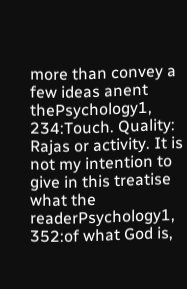more than convey a few ideas anent thePsychology1, 234:Touch. Quality: Rajas or activity. It is not my intention to give in this treatise what the readerPsychology1, 352:of what God is,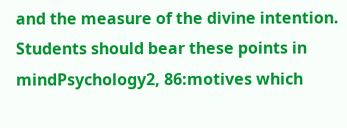and the measure of the divine intention. Students should bear these points in mindPsychology2, 86:motives which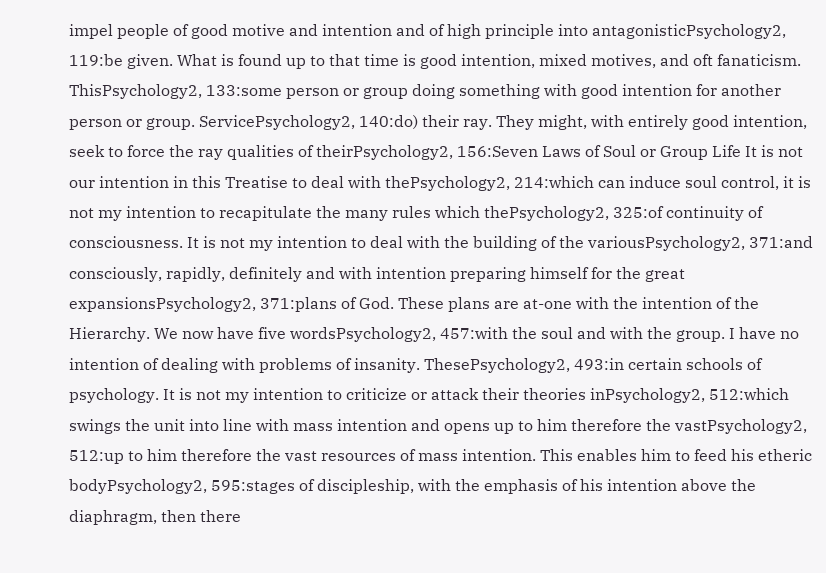impel people of good motive and intention and of high principle into antagonisticPsychology2, 119:be given. What is found up to that time is good intention, mixed motives, and oft fanaticism. ThisPsychology2, 133:some person or group doing something with good intention for another person or group. ServicePsychology2, 140:do) their ray. They might, with entirely good intention, seek to force the ray qualities of theirPsychology2, 156:Seven Laws of Soul or Group Life It is not our intention in this Treatise to deal with thePsychology2, 214:which can induce soul control, it is not my intention to recapitulate the many rules which thePsychology2, 325:of continuity of consciousness. It is not my intention to deal with the building of the variousPsychology2, 371:and consciously, rapidly, definitely and with intention preparing himself for the great expansionsPsychology2, 371:plans of God. These plans are at-one with the intention of the Hierarchy. We now have five wordsPsychology2, 457:with the soul and with the group. I have no intention of dealing with problems of insanity. ThesePsychology2, 493:in certain schools of psychology. It is not my intention to criticize or attack their theories inPsychology2, 512:which swings the unit into line with mass intention and opens up to him therefore the vastPsychology2, 512:up to him therefore the vast resources of mass intention. This enables him to feed his etheric bodyPsychology2, 595:stages of discipleship, with the emphasis of his intention above the diaphragm, then there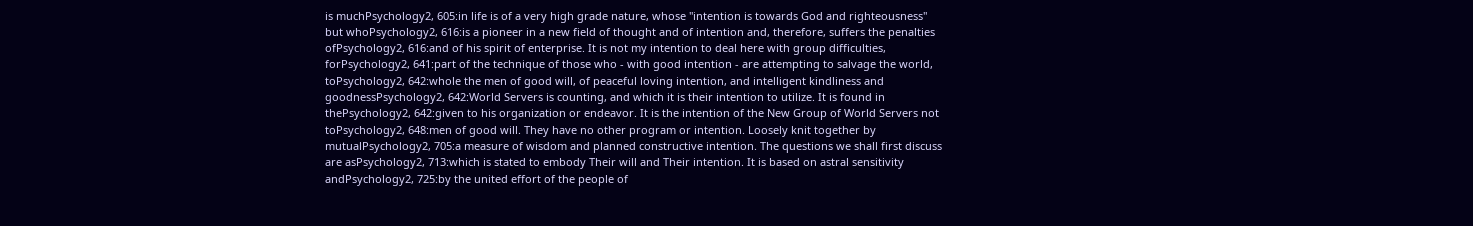is muchPsychology2, 605:in life is of a very high grade nature, whose "intention is towards God and righteousness" but whoPsychology2, 616:is a pioneer in a new field of thought and of intention and, therefore, suffers the penalties ofPsychology2, 616:and of his spirit of enterprise. It is not my intention to deal here with group difficulties, forPsychology2, 641:part of the technique of those who - with good intention - are attempting to salvage the world, toPsychology2, 642:whole the men of good will, of peaceful loving intention, and intelligent kindliness and goodnessPsychology2, 642:World Servers is counting, and which it is their intention to utilize. It is found in thePsychology2, 642:given to his organization or endeavor. It is the intention of the New Group of World Servers not toPsychology2, 648:men of good will. They have no other program or intention. Loosely knit together by mutualPsychology2, 705:a measure of wisdom and planned constructive intention. The questions we shall first discuss are asPsychology2, 713:which is stated to embody Their will and Their intention. It is based on astral sensitivity andPsychology2, 725:by the united effort of the people of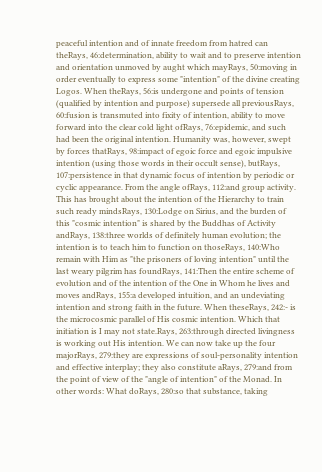peaceful intention and of innate freedom from hatred can theRays, 46:determination, ability to wait and to preserve intention and orientation unmoved by aught which mayRays, 50:moving in order eventually to express some "intention" of the divine creating Logos. When theRays, 56:is undergone and points of tension (qualified by intention and purpose) supersede all previousRays, 60:fusion is transmuted into fixity of intention, ability to move forward into the clear cold light ofRays, 76:epidemic, and such had been the original intention. Humanity was, however, swept by forces thatRays, 98:impact of egoic force and egoic impulsive intention (using those words in their occult sense), butRays, 107:persistence in that dynamic focus of intention by periodic or cyclic appearance. From the angle ofRays, 112:and group activity. This has brought about the intention of the Hierarchy to train such ready mindsRays, 130:Lodge on Sirius, and the burden of this "cosmic intention" is shared by the Buddhas of Activity andRays, 138:three worlds of definitely human evolution; the intention is to teach him to function on thoseRays, 140:Who remain with Him as "the prisoners of loving intention" until the last weary pilgrim has foundRays, 141:Then the entire scheme of evolution and of the intention of the One in Whom he lives and moves andRays, 155:a developed intuition, and an undeviating intention and strong faith in the future. When theseRays, 242:- is the microcosmic parallel of His cosmic intention. Which that initiation is I may not state.Rays, 263:through directed livingness is working out His intention. We can now take up the four majorRays, 279:they are expressions of soul-personality intention and effective interplay; they also constitute aRays, 279:and from the point of view of the "angle of intention" of the Monad. In other words: What doRays, 280:so that substance, taking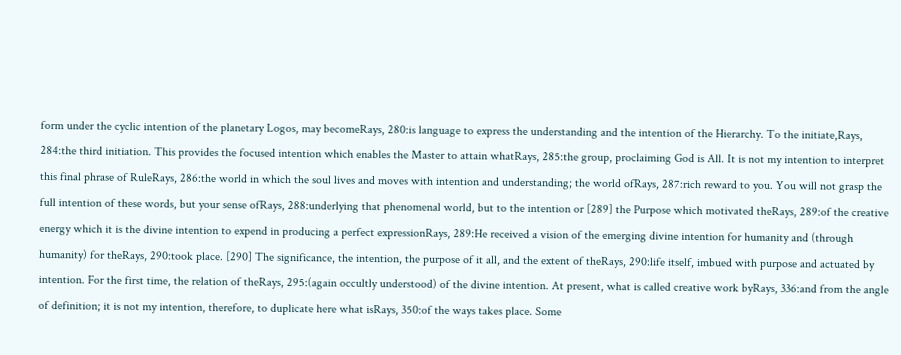form under the cyclic intention of the planetary Logos, may becomeRays, 280:is language to express the understanding and the intention of the Hierarchy. To the initiate,Rays, 284:the third initiation. This provides the focused intention which enables the Master to attain whatRays, 285:the group, proclaiming God is All. It is not my intention to interpret this final phrase of RuleRays, 286:the world in which the soul lives and moves with intention and understanding; the world ofRays, 287:rich reward to you. You will not grasp the full intention of these words, but your sense ofRays, 288:underlying that phenomenal world, but to the intention or [289] the Purpose which motivated theRays, 289:of the creative energy which it is the divine intention to expend in producing a perfect expressionRays, 289:He received a vision of the emerging divine intention for humanity and (through humanity) for theRays, 290:took place. [290] The significance, the intention, the purpose of it all, and the extent of theRays, 290:life itself, imbued with purpose and actuated by intention. For the first time, the relation of theRays, 295:(again occultly understood) of the divine intention. At present, what is called creative work byRays, 336:and from the angle of definition; it is not my intention, therefore, to duplicate here what isRays, 350:of the ways takes place. Some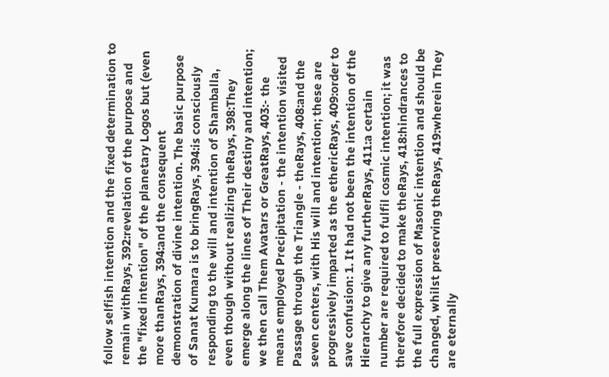follow selfish intention and the fixed determination to remain withRays, 392:revelation of the purpose and the "fixed intention" of the planetary Logos but (even more thanRays, 394:and the consequent demonstration of divine intention. The basic purpose of Sanat Kumara is to bringRays, 394:is consciously responding to the will and intention of Shamballa, even though without realizing theRays, 398:They emerge along the lines of Their destiny and intention; we then call Them Avatars or GreatRays, 403:- the means employed Precipitation - the intention visited Passage through the Triangle - theRays, 408:and the seven centers, with His will and intention; these are progressively imparted as the ethericRays, 409:order to save confusion: 1. It had not been the intention of the Hierarchy to give any furtherRays, 411:a certain number are required to fulfil cosmic intention; it was therefore decided to make theRays, 418:hindrances to the full expression of Masonic intention and should be changed, whilst preserving theRays, 419:wherein They are eternally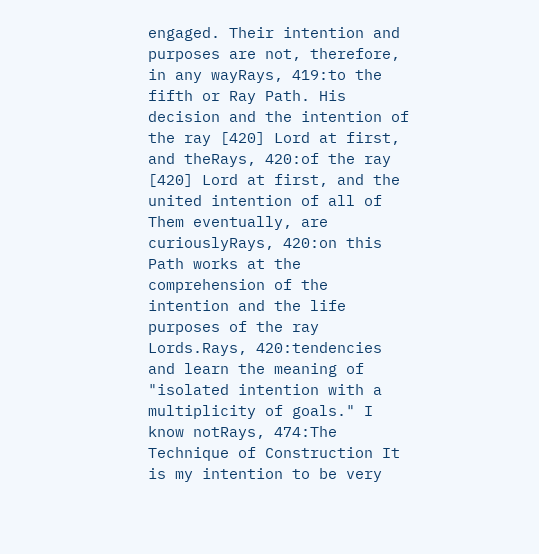engaged. Their intention and purposes are not, therefore, in any wayRays, 419:to the fifth or Ray Path. His decision and the intention of the ray [420] Lord at first, and theRays, 420:of the ray [420] Lord at first, and the united intention of all of Them eventually, are curiouslyRays, 420:on this Path works at the comprehension of the intention and the life purposes of the ray Lords.Rays, 420:tendencies and learn the meaning of "isolated intention with a multiplicity of goals." I know notRays, 474:The Technique of Construction It is my intention to be very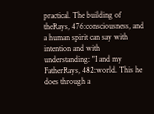practical. The building of theRays, 476:consciousness, and a human spirit can say with intention and with understanding: "I and my FatherRays, 482:world. This he does through a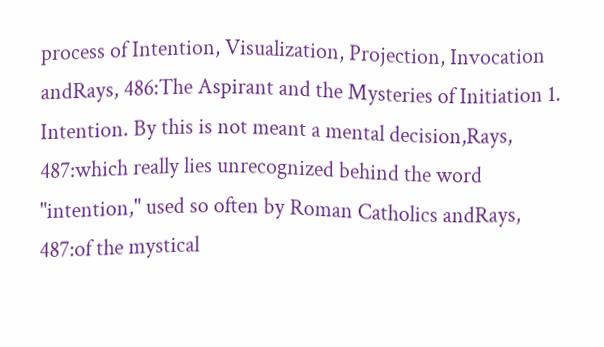process of Intention, Visualization, Projection, Invocation andRays, 486:The Aspirant and the Mysteries of Initiation 1. Intention. By this is not meant a mental decision,Rays, 487:which really lies unrecognized behind the word "intention," used so often by Roman Catholics andRays, 487:of the mystical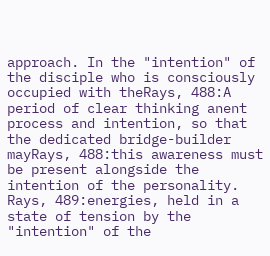approach. In the "intention" of the disciple who is consciously occupied with theRays, 488:A period of clear thinking anent process and intention, so that the dedicated bridge-builder mayRays, 488:this awareness must be present alongside the intention of the personality. Rays, 489:energies, held in a state of tension by the "intention" of the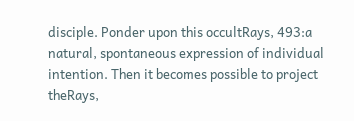disciple. Ponder upon this occultRays, 493:a natural, spontaneous expression of individual intention. Then it becomes possible to project theRays,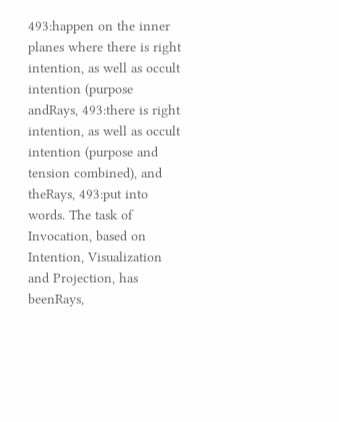493:happen on the inner planes where there is right intention, as well as occult intention (purpose andRays, 493:there is right intention, as well as occult intention (purpose and tension combined), and theRays, 493:put into words. The task of Invocation, based on Intention, Visualization and Projection, has beenRays,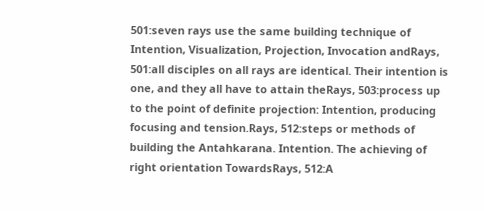501:seven rays use the same building technique of Intention, Visualization, Projection, Invocation andRays, 501:all disciples on all rays are identical. Their intention is one, and they all have to attain theRays, 503:process up to the point of definite projection: Intention, producing focusing and tension.Rays, 512:steps or methods of building the Antahkarana. Intention. The achieving of right orientation TowardsRays, 512:A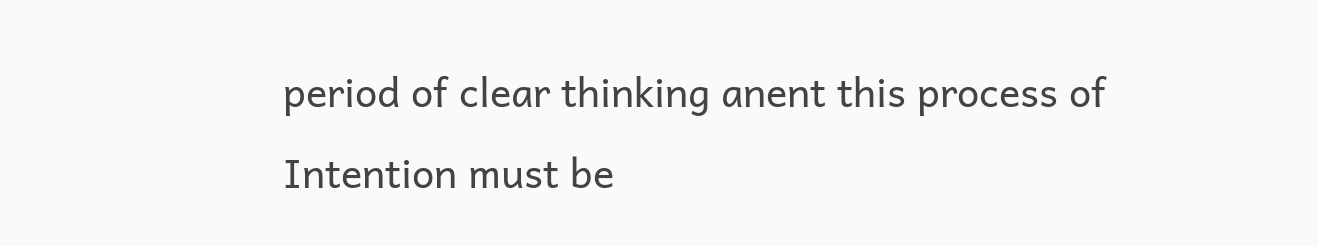period of clear thinking anent this process of Intention must be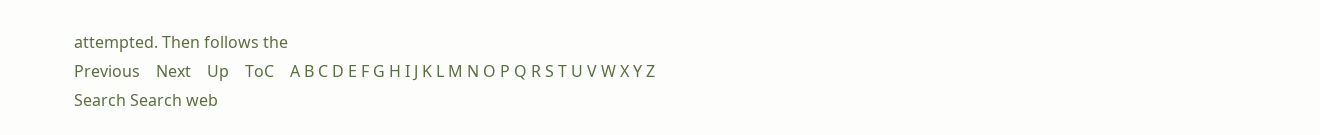attempted. Then follows the
Previous    Next    Up    ToC    A B C D E F G H I J K L M N O P Q R S T U V W X Y Z
Search Search web